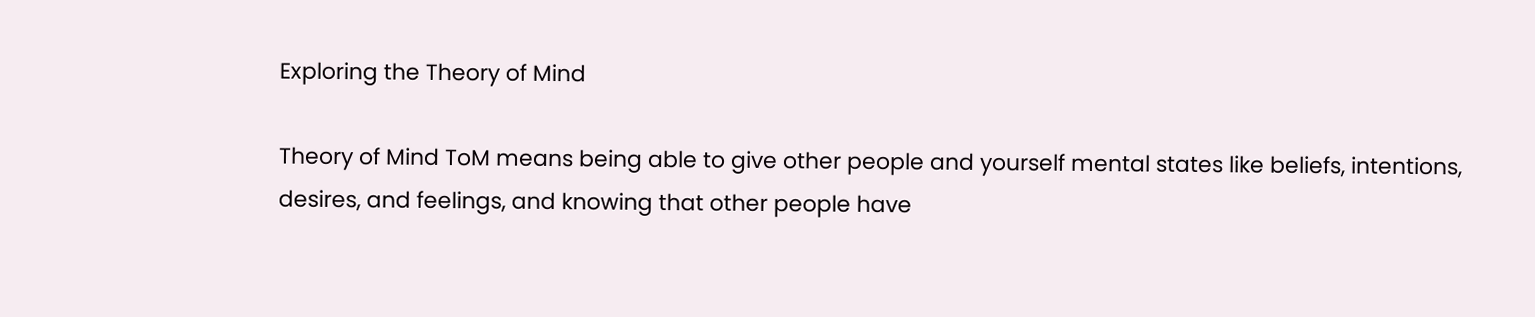Exploring the Theory of Mind

Theory of Mind ToM means being able to give other people and yourself mental states like beliefs, intentions, desires, and feelings, and knowing that other people have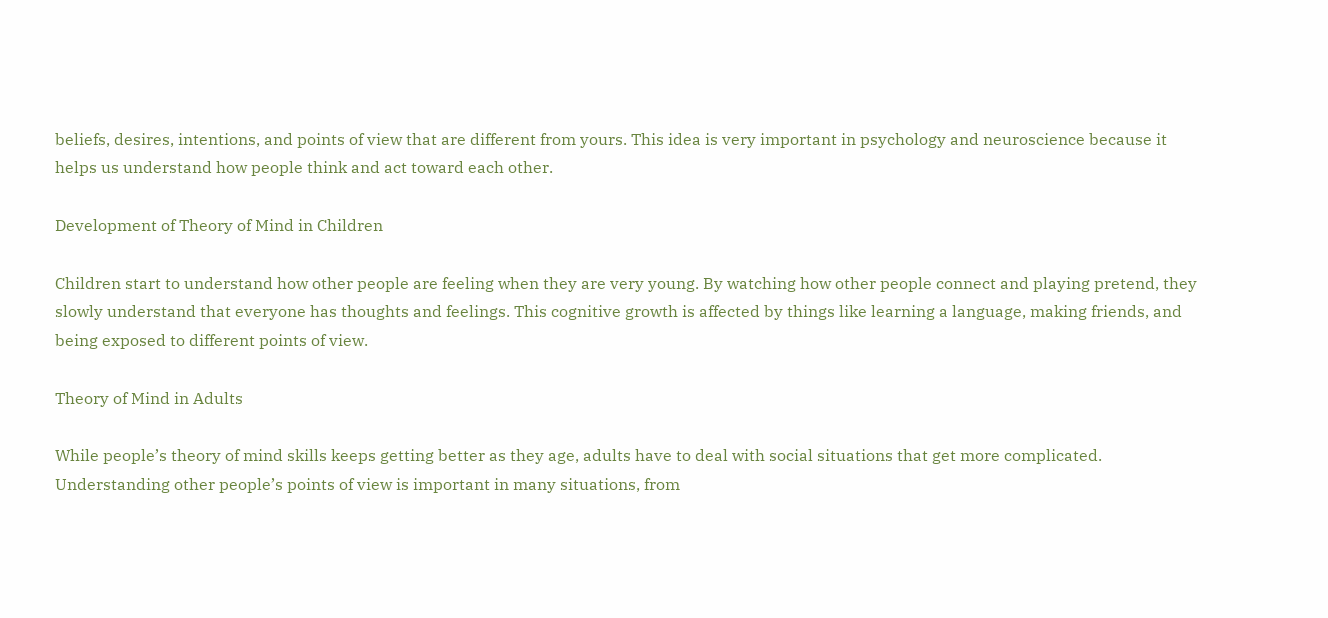beliefs, desires, intentions, and points of view that are different from yours. This idea is very important in psychology and neuroscience because it helps us understand how people think and act toward each other.

Development of Theory of Mind in Children

Children start to understand how other people are feeling when they are very young. By watching how other people connect and playing pretend, they slowly understand that everyone has thoughts and feelings. This cognitive growth is affected by things like learning a language, making friends, and being exposed to different points of view.

Theory of Mind in Adults

While people’s theory of mind skills keeps getting better as they age, adults have to deal with social situations that get more complicated. Understanding other people’s points of view is important in many situations, from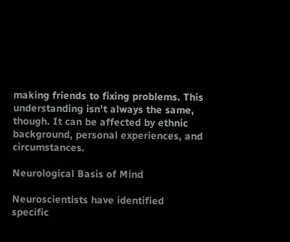making friends to fixing problems. This understanding isn’t always the same, though. It can be affected by ethnic background, personal experiences, and circumstances.

Neurological Basis of Mind

Neuroscientists have identified specific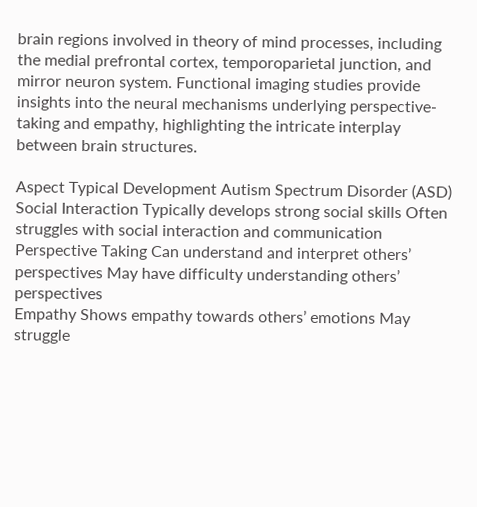brain regions involved in theory of mind processes, including the medial prefrontal cortex, temporoparietal junction, and mirror neuron system. Functional imaging studies provide insights into the neural mechanisms underlying perspective-taking and empathy, highlighting the intricate interplay between brain structures.

Aspect Typical Development Autism Spectrum Disorder (ASD)
Social Interaction Typically develops strong social skills Often struggles with social interaction and communication
Perspective Taking Can understand and interpret others’ perspectives May have difficulty understanding others’ perspectives
Empathy Shows empathy towards others’ emotions May struggle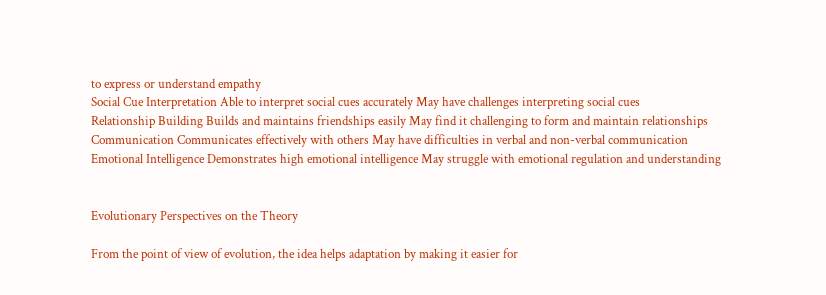to express or understand empathy
Social Cue Interpretation Able to interpret social cues accurately May have challenges interpreting social cues
Relationship Building Builds and maintains friendships easily May find it challenging to form and maintain relationships
Communication Communicates effectively with others May have difficulties in verbal and non-verbal communication
Emotional Intelligence Demonstrates high emotional intelligence May struggle with emotional regulation and understanding


Evolutionary Perspectives on the Theory

From the point of view of evolution, the idea helps adaptation by making it easier for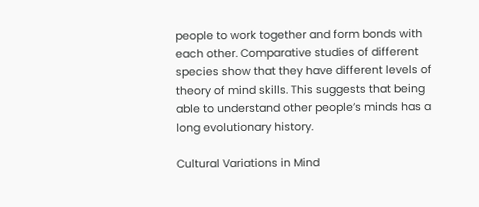people to work together and form bonds with each other. Comparative studies of different species show that they have different levels of theory of mind skills. This suggests that being able to understand other people’s minds has a long evolutionary history.

Cultural Variations in Mind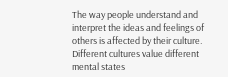The way people understand and interpret the ideas and feelings of others is affected by their culture. Different cultures value different mental states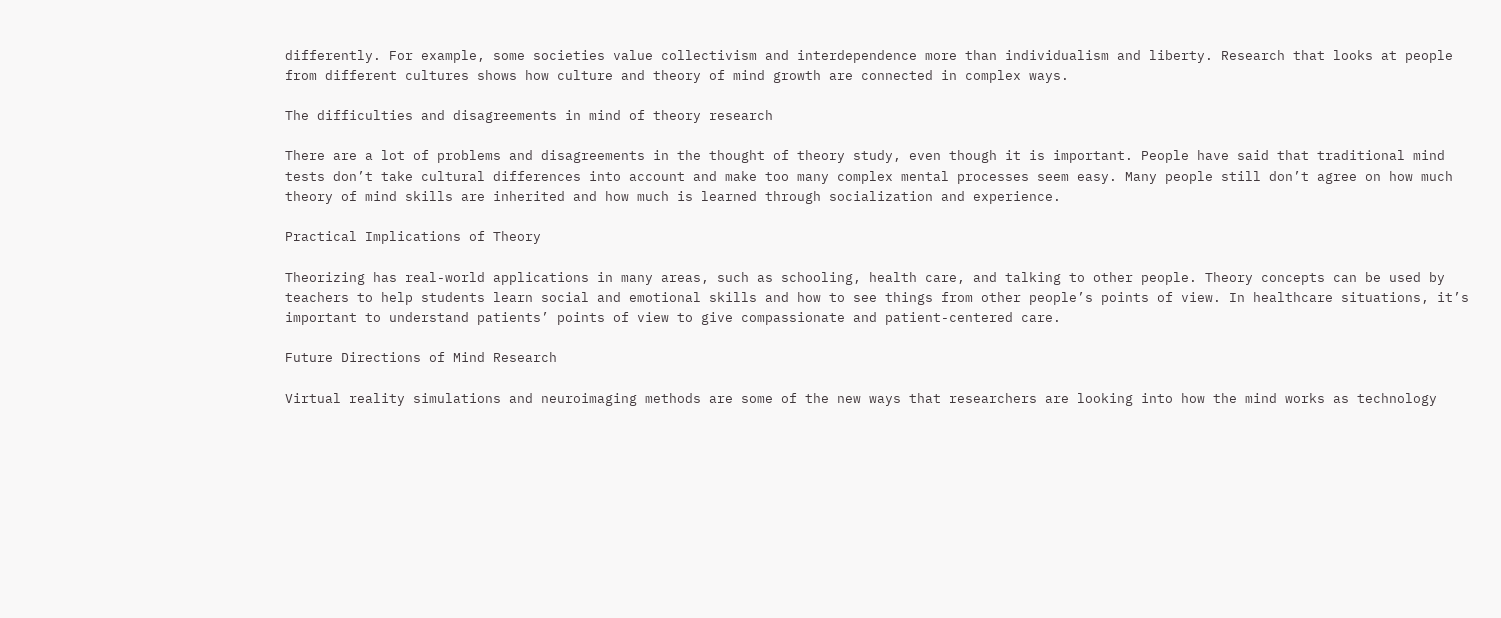differently. For example, some societies value collectivism and interdependence more than individualism and liberty. Research that looks at people from different cultures shows how culture and theory of mind growth are connected in complex ways.

The difficulties and disagreements in mind of theory research

There are a lot of problems and disagreements in the thought of theory study, even though it is important. People have said that traditional mind tests don’t take cultural differences into account and make too many complex mental processes seem easy. Many people still don’t agree on how much theory of mind skills are inherited and how much is learned through socialization and experience.

Practical Implications of Theory

Theorizing has real-world applications in many areas, such as schooling, health care, and talking to other people. Theory concepts can be used by teachers to help students learn social and emotional skills and how to see things from other people’s points of view. In healthcare situations, it’s important to understand patients’ points of view to give compassionate and patient-centered care.

Future Directions of Mind Research

Virtual reality simulations and neuroimaging methods are some of the new ways that researchers are looking into how the mind works as technology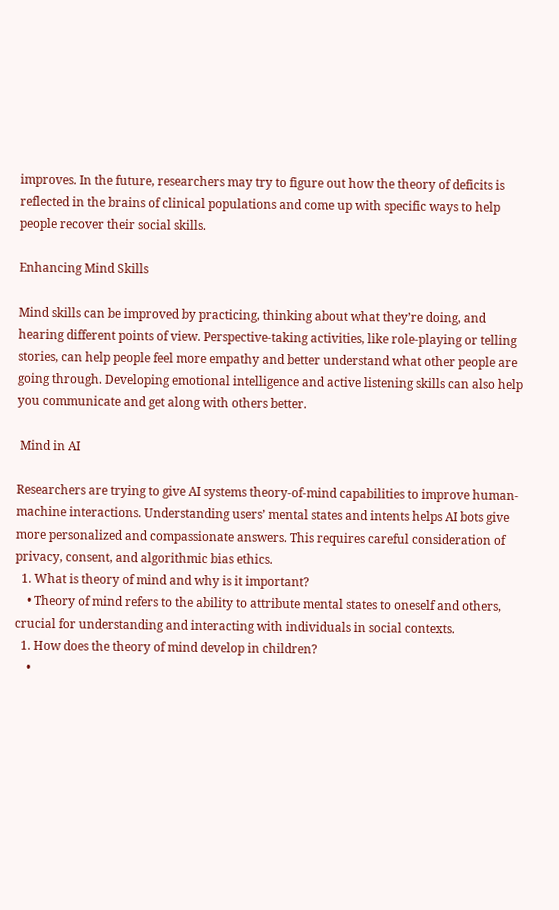improves. In the future, researchers may try to figure out how the theory of deficits is reflected in the brains of clinical populations and come up with specific ways to help people recover their social skills.

Enhancing Mind Skills

Mind skills can be improved by practicing, thinking about what they’re doing, and hearing different points of view. Perspective-taking activities, like role-playing or telling stories, can help people feel more empathy and better understand what other people are going through. Developing emotional intelligence and active listening skills can also help you communicate and get along with others better.

 Mind in AI

Researchers are trying to give AI systems theory-of-mind capabilities to improve human-machine interactions. Understanding users’ mental states and intents helps AI bots give more personalized and compassionate answers. This requires careful consideration of privacy, consent, and algorithmic bias ethics.
  1. What is theory of mind and why is it important?
    • Theory of mind refers to the ability to attribute mental states to oneself and others, crucial for understanding and interacting with individuals in social contexts.
  1. How does the theory of mind develop in children?
    •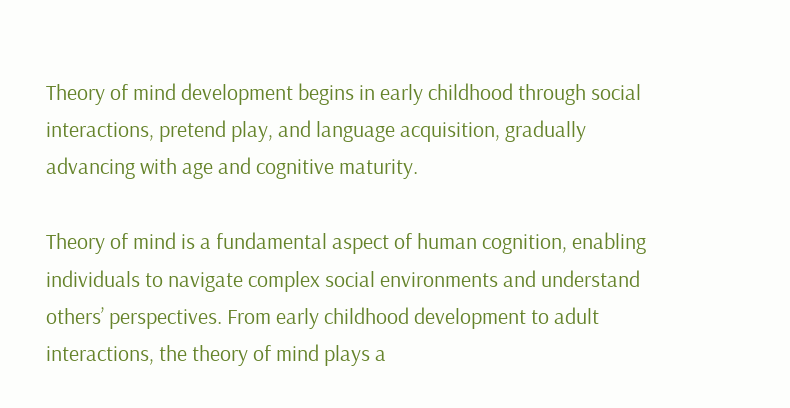Theory of mind development begins in early childhood through social interactions, pretend play, and language acquisition, gradually advancing with age and cognitive maturity.

Theory of mind is a fundamental aspect of human cognition, enabling individuals to navigate complex social environments and understand others’ perspectives. From early childhood development to adult interactions, the theory of mind plays a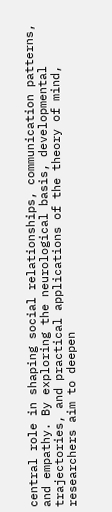central role in shaping social relationships, communication patterns, and empathy. By exploring the neurological basis, developmental trajectories, and practical applications of the theory of mind, researchers aim to deepen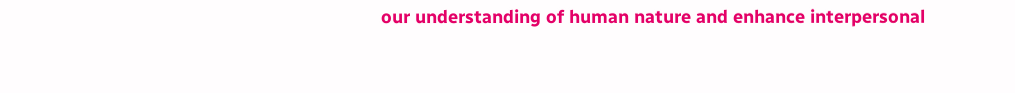our understanding of human nature and enhance interpersonal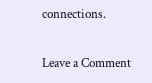connections.

Leave a Comment